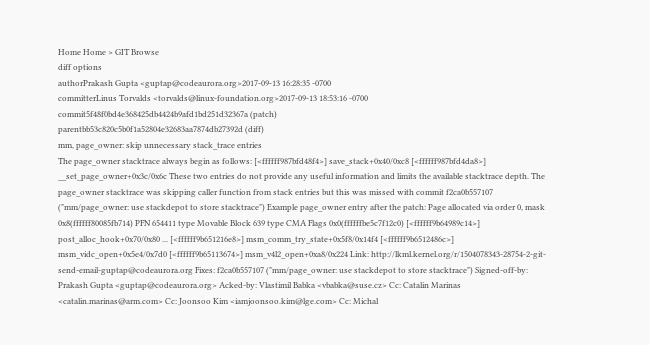Home Home > GIT Browse
diff options
authorPrakash Gupta <guptap@codeaurora.org>2017-09-13 16:28:35 -0700
committerLinus Torvalds <torvalds@linux-foundation.org>2017-09-13 18:53:16 -0700
commit5f48f0bd4e368425db4424b9afd1bd251d32367a (patch)
parentbb53c820c5b0f1a52804e32683aa7874db27392d (diff)
mm, page_owner: skip unnecessary stack_trace entries
The page_owner stacktrace always begin as follows: [<ffffff987bfd48f4>] save_stack+0x40/0xc8 [<ffffff987bfd4da8>] __set_page_owner+0x3c/0x6c These two entries do not provide any useful information and limits the available stacktrace depth. The page_owner stacktrace was skipping caller function from stack entries but this was missed with commit f2ca0b557107 ("mm/page_owner: use stackdepot to store stacktrace") Example page_owner entry after the patch: Page allocated via order 0, mask 0x8(ffffff80085fb714) PFN 654411 type Movable Block 639 type CMA Flags 0x0(ffffffbe5c7f12c0) [<ffffff9b64989c14>] post_alloc_hook+0x70/0x80 ... [<ffffff9b651216e8>] msm_comm_try_state+0x5f8/0x14f4 [<ffffff9b6512486c>] msm_vidc_open+0x5e4/0x7d0 [<ffffff9b65113674>] msm_v4l2_open+0xa8/0x224 Link: http://lkml.kernel.org/r/1504078343-28754-2-git-send-email-guptap@codeaurora.org Fixes: f2ca0b557107 ("mm/page_owner: use stackdepot to store stacktrace") Signed-off-by: Prakash Gupta <guptap@codeaurora.org> Acked-by: Vlastimil Babka <vbabka@suse.cz> Cc: Catalin Marinas <catalin.marinas@arm.com> Cc: Joonsoo Kim <iamjoonsoo.kim@lge.com> Cc: Michal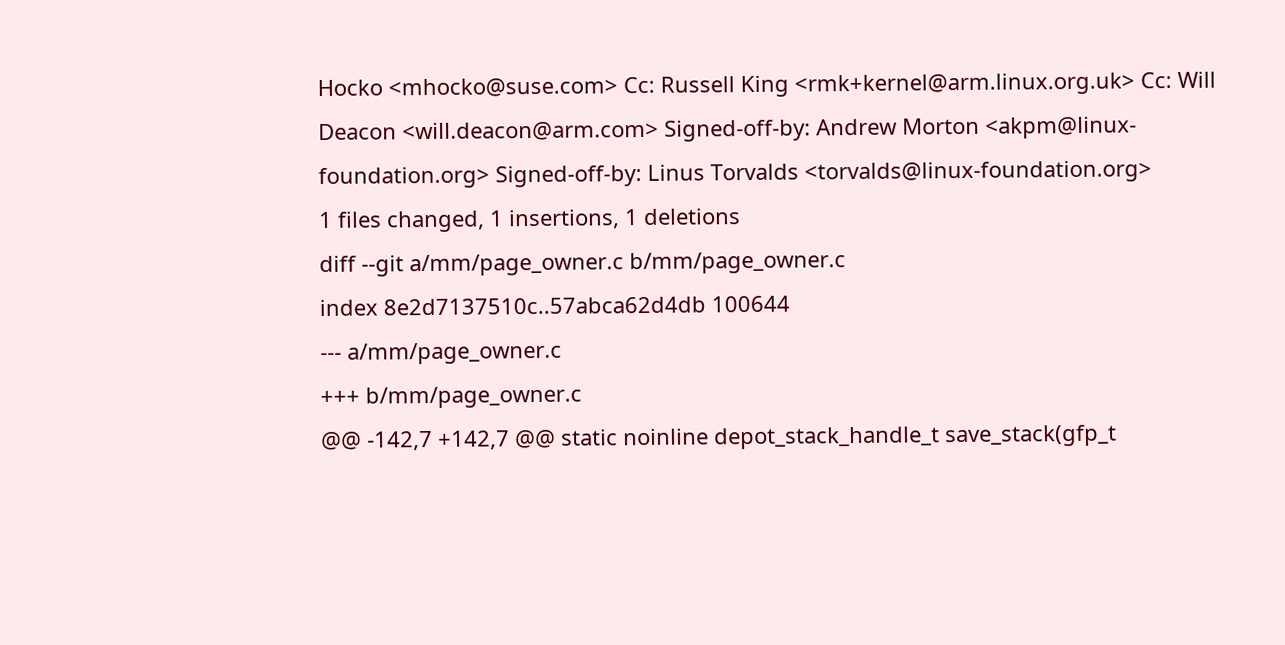Hocko <mhocko@suse.com> Cc: Russell King <rmk+kernel@arm.linux.org.uk> Cc: Will Deacon <will.deacon@arm.com> Signed-off-by: Andrew Morton <akpm@linux-foundation.org> Signed-off-by: Linus Torvalds <torvalds@linux-foundation.org>
1 files changed, 1 insertions, 1 deletions
diff --git a/mm/page_owner.c b/mm/page_owner.c
index 8e2d7137510c..57abca62d4db 100644
--- a/mm/page_owner.c
+++ b/mm/page_owner.c
@@ -142,7 +142,7 @@ static noinline depot_stack_handle_t save_stack(gfp_t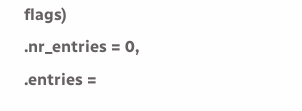flags)
.nr_entries = 0,
.entries =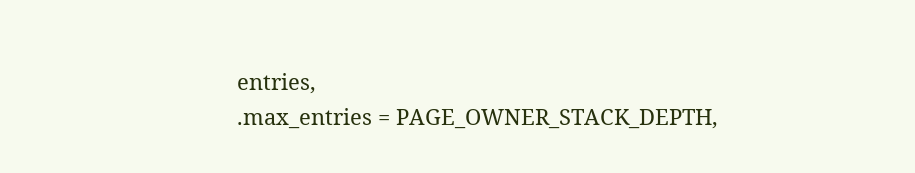entries,
.max_entries = PAGE_OWNER_STACK_DEPTH,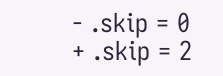- .skip = 0
+ .skip = 2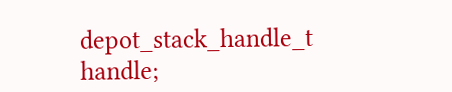depot_stack_handle_t handle;